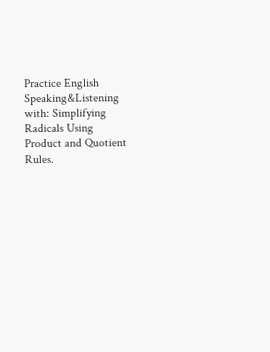Practice English Speaking&Listening with: Simplifying Radicals Using Product and Quotient Rules.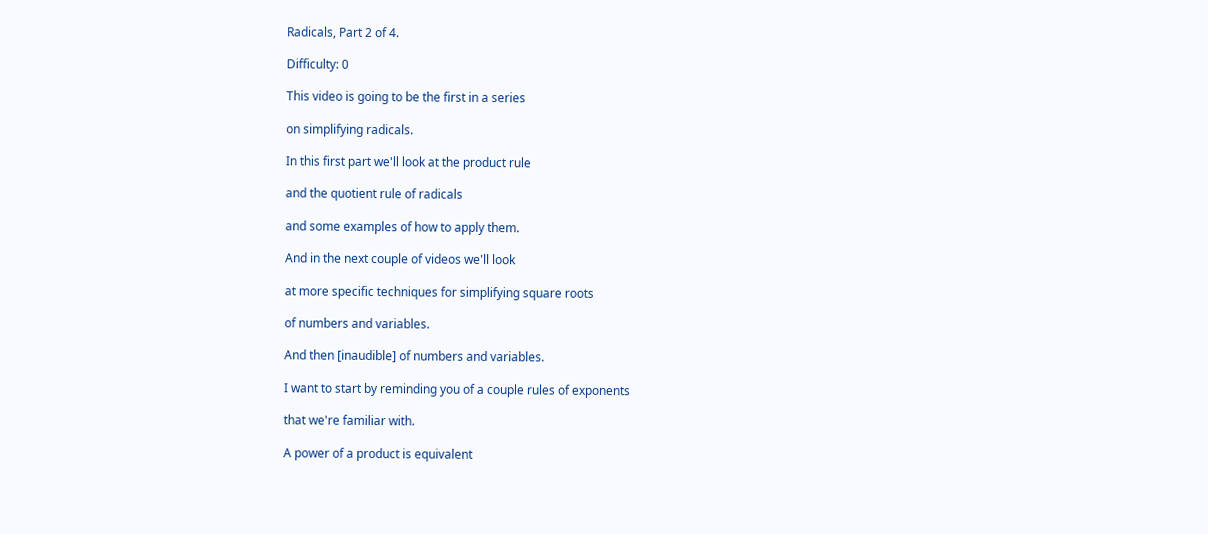Radicals, Part 2 of 4.

Difficulty: 0

This video is going to be the first in a series

on simplifying radicals.

In this first part we'll look at the product rule

and the quotient rule of radicals

and some examples of how to apply them.

And in the next couple of videos we'll look

at more specific techniques for simplifying square roots

of numbers and variables.

And then [inaudible] of numbers and variables.

I want to start by reminding you of a couple rules of exponents

that we're familiar with.

A power of a product is equivalent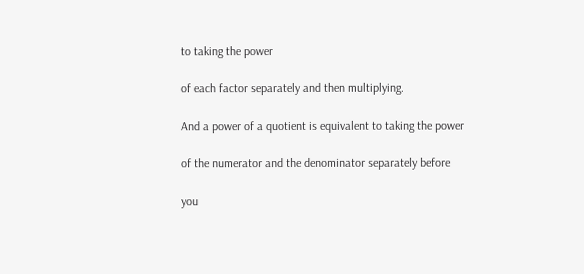to taking the power

of each factor separately and then multiplying.

And a power of a quotient is equivalent to taking the power

of the numerator and the denominator separately before

you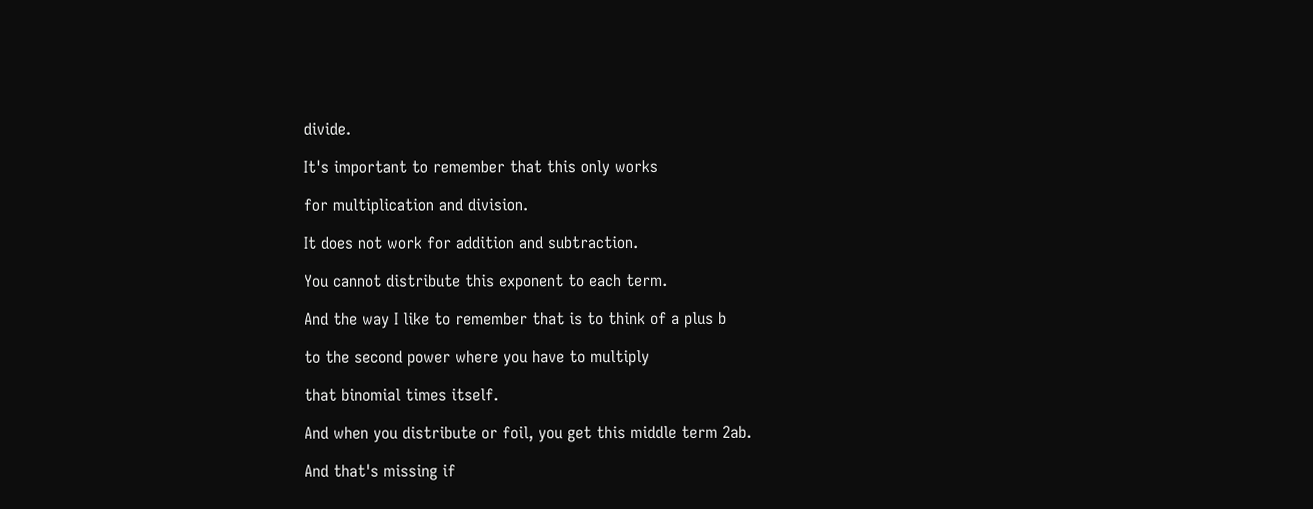divide.

It's important to remember that this only works

for multiplication and division.

It does not work for addition and subtraction.

You cannot distribute this exponent to each term.

And the way I like to remember that is to think of a plus b

to the second power where you have to multiply

that binomial times itself.

And when you distribute or foil, you get this middle term 2ab.

And that's missing if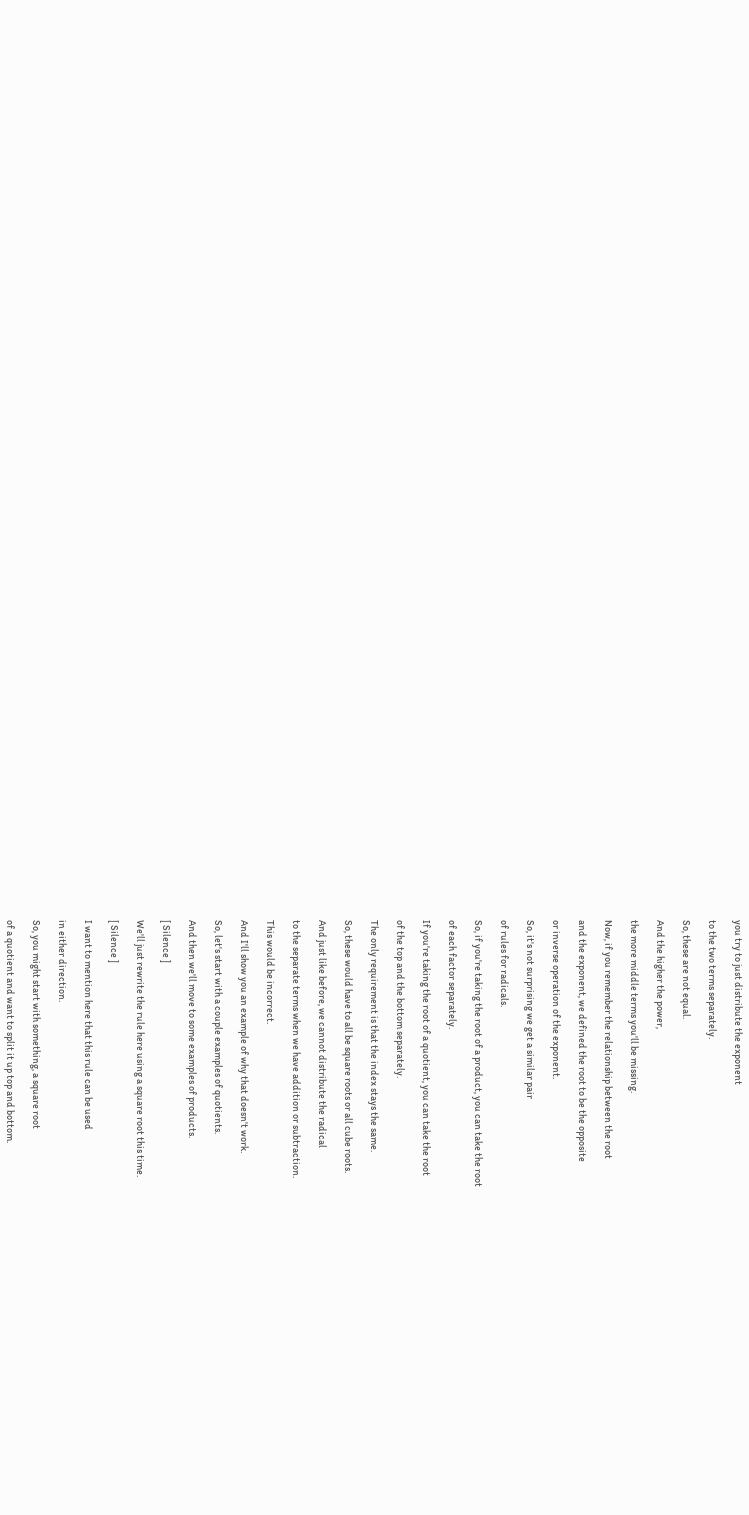you try to just distribute the exponent

to the two terms separately.

So, these are not equal.

And the higher the power,

the more middle terms you'll be missing.

Now, if you remember the relationship between the root

and the exponent, we defined the root to be the opposite

or inverse operation of the exponent.

So, it's not surprising we get a similar pair

of rules for radicals.

So, if you're taking the root of a product, you can take the root

of each factor separately.

If you're taking the root of a quotient, you can take the root

of the top and the bottom separately.

The only requirement is that the index stays the same.

So, these would have to all be square roots or all cube roots.

And just like before, we cannot distribute the radical

to the separate terms when we have addition or subtraction.

This would be incorrect.

And I'll show you an example of why that doesn't work.

So, let's start with a couple examples of quotients.

And then we'll move to some examples of products.

[ Silence ]

We'll just rewrite the rule here using a square root this time.

[ Silence ]

I want to mention here that this rule can be used

in either direction.

So, you might start with something, a square root

of a quotient and want to split it up top and bottom.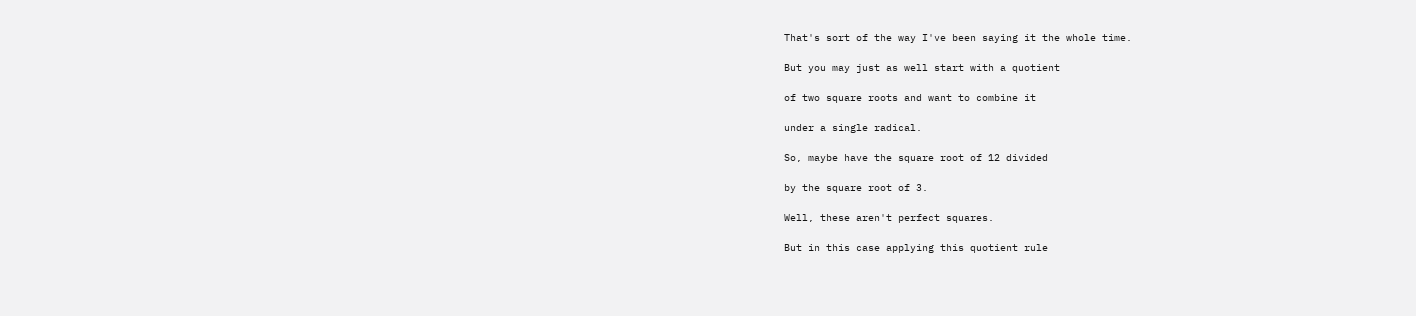That's sort of the way I've been saying it the whole time.

But you may just as well start with a quotient

of two square roots and want to combine it

under a single radical.

So, maybe have the square root of 12 divided

by the square root of 3.

Well, these aren't perfect squares.

But in this case applying this quotient rule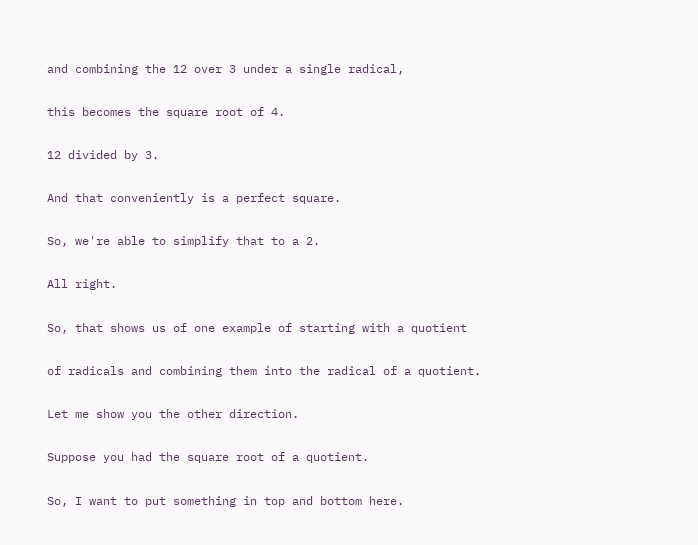and combining the 12 over 3 under a single radical,

this becomes the square root of 4.

12 divided by 3.

And that conveniently is a perfect square.

So, we're able to simplify that to a 2.

All right.

So, that shows us of one example of starting with a quotient

of radicals and combining them into the radical of a quotient.

Let me show you the other direction.

Suppose you had the square root of a quotient.

So, I want to put something in top and bottom here.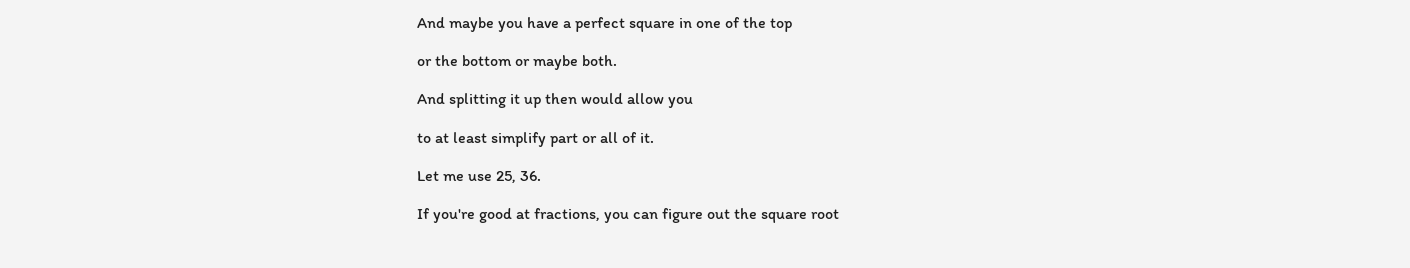And maybe you have a perfect square in one of the top

or the bottom or maybe both.

And splitting it up then would allow you

to at least simplify part or all of it.

Let me use 25, 36.

If you're good at fractions, you can figure out the square root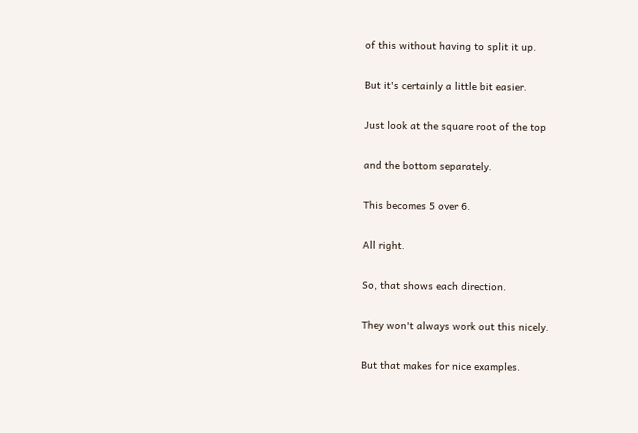of this without having to split it up.

But it's certainly a little bit easier.

Just look at the square root of the top

and the bottom separately.

This becomes 5 over 6.

All right.

So, that shows each direction.

They won't always work out this nicely.

But that makes for nice examples.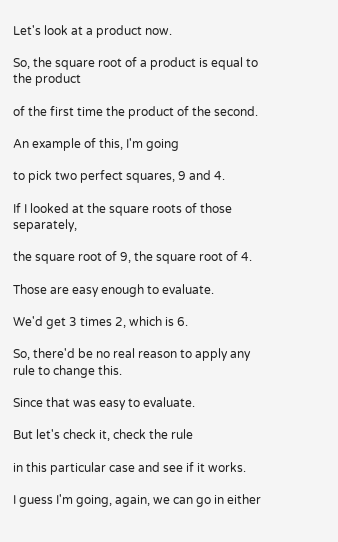Let's look at a product now.

So, the square root of a product is equal to the product

of the first time the product of the second.

An example of this, I'm going

to pick two perfect squares, 9 and 4.

If I looked at the square roots of those separately,

the square root of 9, the square root of 4.

Those are easy enough to evaluate.

We'd get 3 times 2, which is 6.

So, there'd be no real reason to apply any rule to change this.

Since that was easy to evaluate.

But let's check it, check the rule

in this particular case and see if it works.

I guess I'm going, again, we can go in either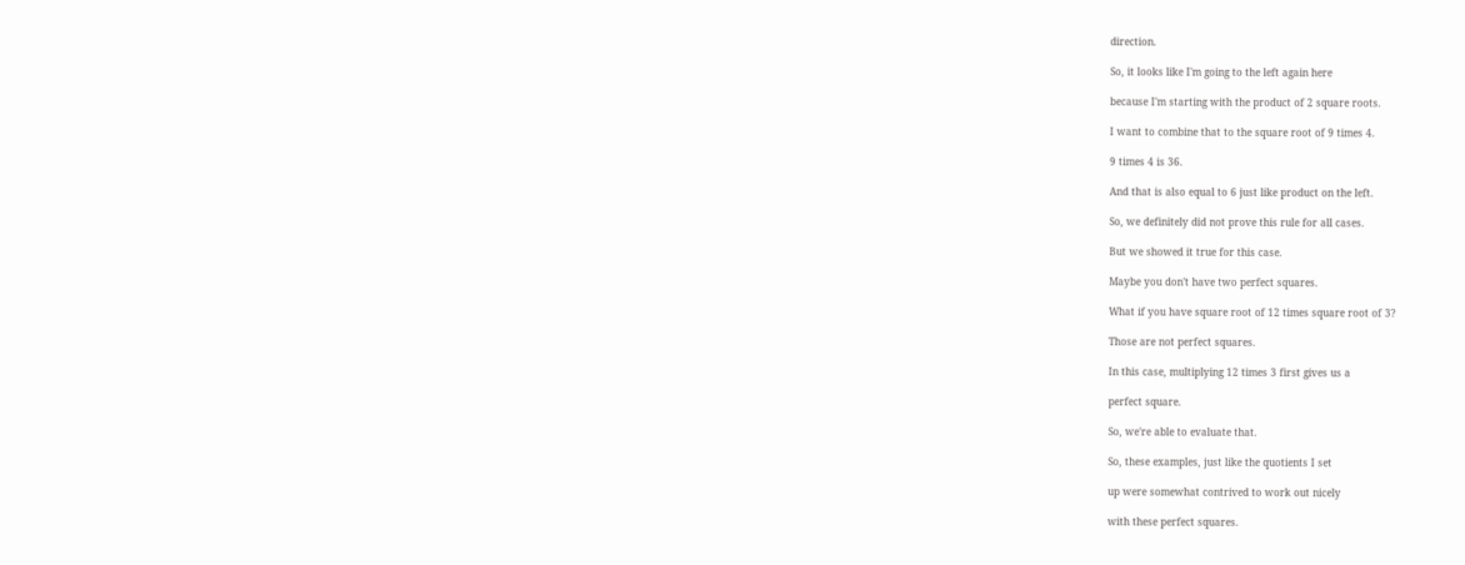direction.

So, it looks like I'm going to the left again here

because I'm starting with the product of 2 square roots.

I want to combine that to the square root of 9 times 4.

9 times 4 is 36.

And that is also equal to 6 just like product on the left.

So, we definitely did not prove this rule for all cases.

But we showed it true for this case.

Maybe you don't have two perfect squares.

What if you have square root of 12 times square root of 3?

Those are not perfect squares.

In this case, multiplying 12 times 3 first gives us a

perfect square.

So, we're able to evaluate that.

So, these examples, just like the quotients I set

up were somewhat contrived to work out nicely

with these perfect squares.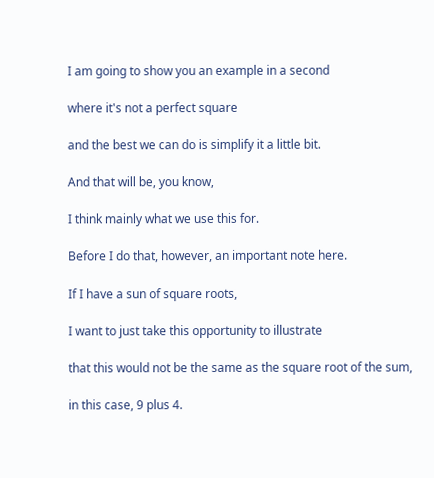I am going to show you an example in a second

where it's not a perfect square

and the best we can do is simplify it a little bit.

And that will be, you know,

I think mainly what we use this for.

Before I do that, however, an important note here.

If I have a sun of square roots,

I want to just take this opportunity to illustrate

that this would not be the same as the square root of the sum,

in this case, 9 plus 4.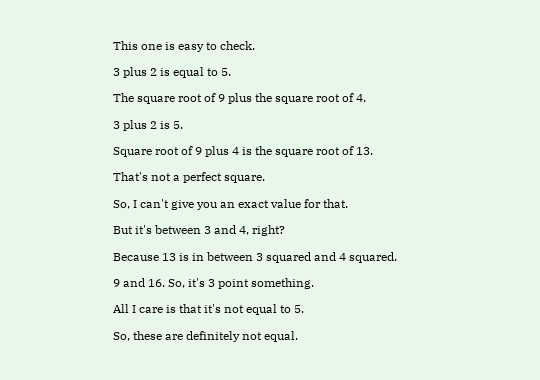This one is easy to check.

3 plus 2 is equal to 5.

The square root of 9 plus the square root of 4.

3 plus 2 is 5.

Square root of 9 plus 4 is the square root of 13.

That's not a perfect square.

So, I can't give you an exact value for that.

But it's between 3 and 4, right?

Because 13 is in between 3 squared and 4 squared.

9 and 16. So, it's 3 point something.

All I care is that it's not equal to 5.

So, these are definitely not equal.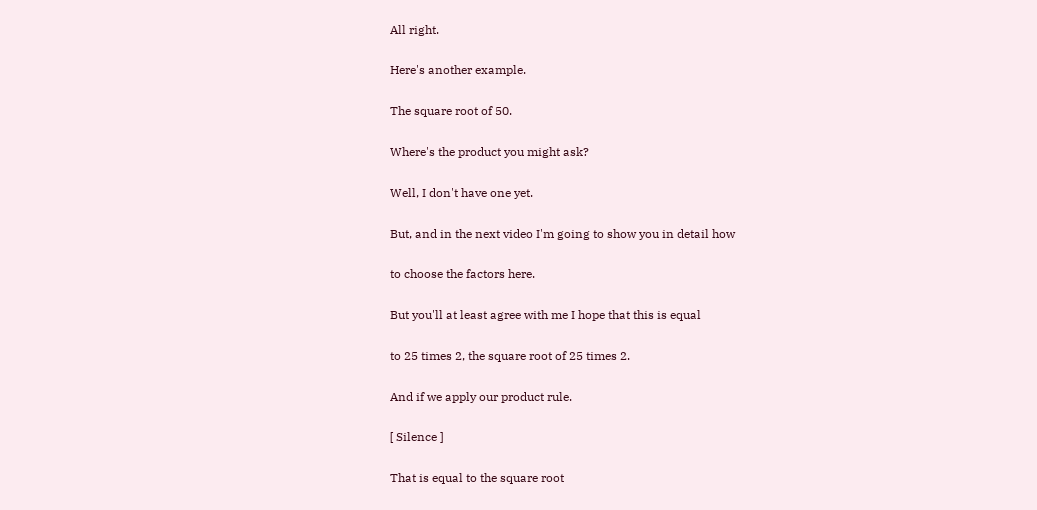All right.

Here's another example.

The square root of 50.

Where's the product you might ask?

Well, I don't have one yet.

But, and in the next video I'm going to show you in detail how

to choose the factors here.

But you'll at least agree with me I hope that this is equal

to 25 times 2, the square root of 25 times 2.

And if we apply our product rule.

[ Silence ]

That is equal to the square root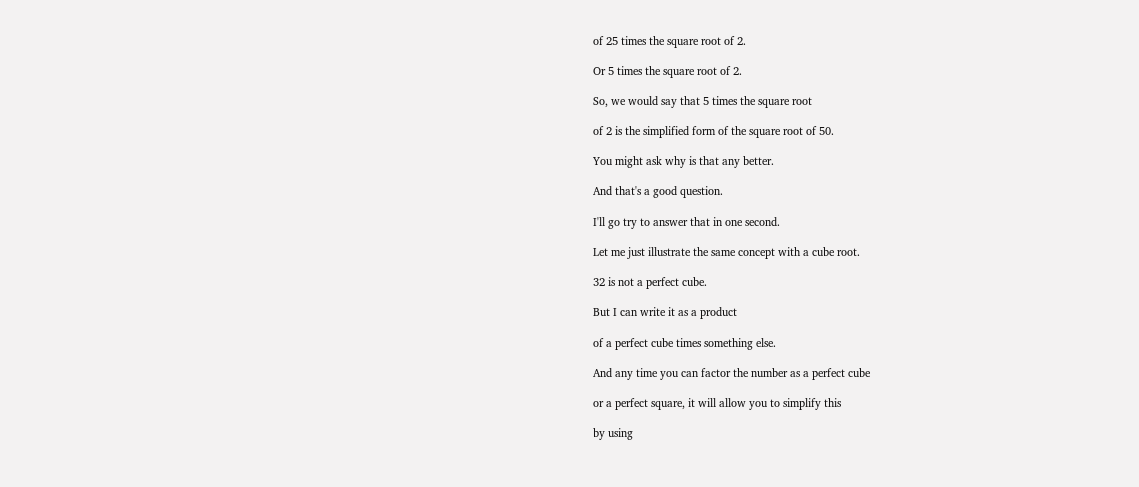of 25 times the square root of 2.

Or 5 times the square root of 2.

So, we would say that 5 times the square root

of 2 is the simplified form of the square root of 50.

You might ask why is that any better.

And that's a good question.

I'll go try to answer that in one second.

Let me just illustrate the same concept with a cube root.

32 is not a perfect cube.

But I can write it as a product

of a perfect cube times something else.

And any time you can factor the number as a perfect cube

or a perfect square, it will allow you to simplify this

by using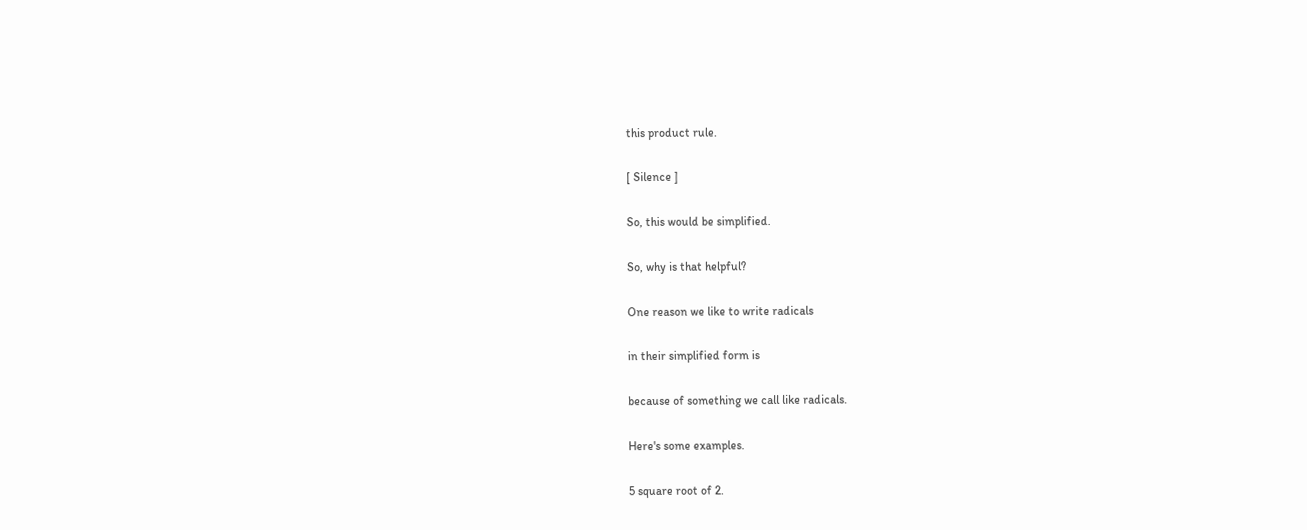this product rule.

[ Silence ]

So, this would be simplified.

So, why is that helpful?

One reason we like to write radicals

in their simplified form is

because of something we call like radicals.

Here's some examples.

5 square root of 2.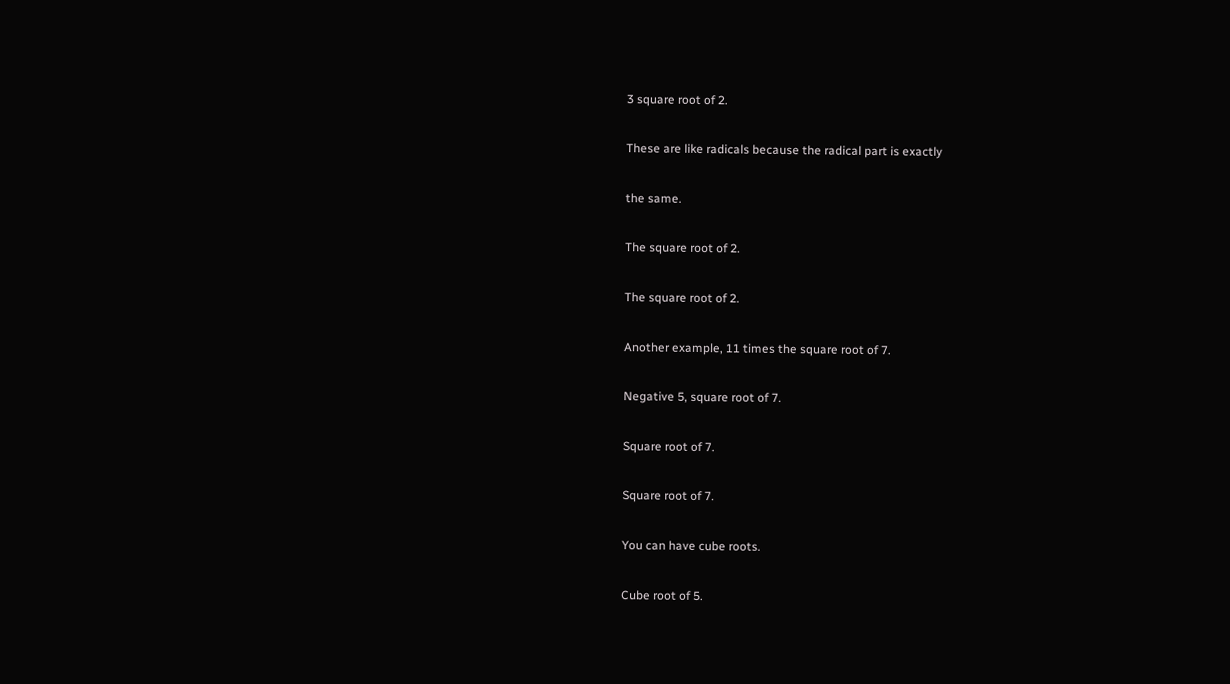3 square root of 2.

These are like radicals because the radical part is exactly

the same.

The square root of 2.

The square root of 2.

Another example, 11 times the square root of 7.

Negative 5, square root of 7.

Square root of 7.

Square root of 7.

You can have cube roots.

Cube root of 5.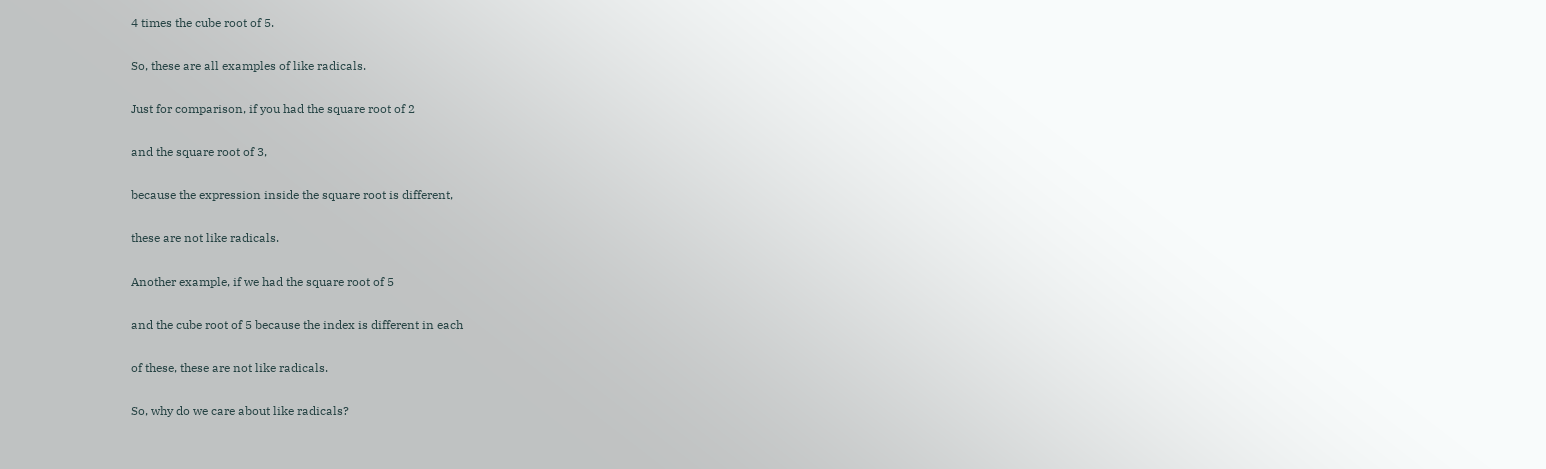4 times the cube root of 5.

So, these are all examples of like radicals.

Just for comparison, if you had the square root of 2

and the square root of 3,

because the expression inside the square root is different,

these are not like radicals.

Another example, if we had the square root of 5

and the cube root of 5 because the index is different in each

of these, these are not like radicals.

So, why do we care about like radicals?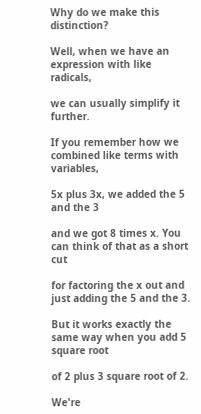Why do we make this distinction?

Well, when we have an expression with like radicals,

we can usually simplify it further.

If you remember how we combined like terms with variables,

5x plus 3x, we added the 5 and the 3

and we got 8 times x. You can think of that as a short cut

for factoring the x out and just adding the 5 and the 3.

But it works exactly the same way when you add 5 square root

of 2 plus 3 square root of 2.

We're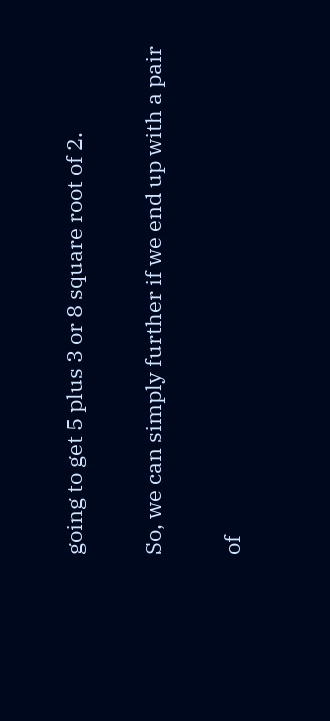going to get 5 plus 3 or 8 square root of 2.

So, we can simply further if we end up with a pair

of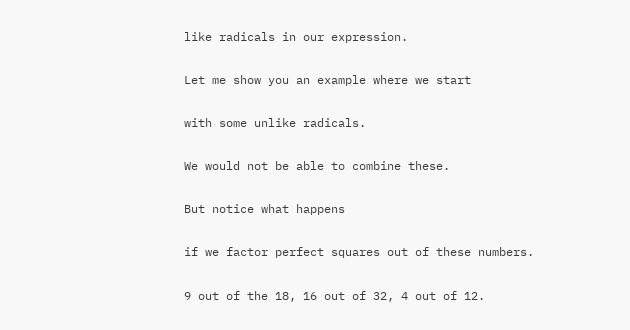like radicals in our expression.

Let me show you an example where we start

with some unlike radicals.

We would not be able to combine these.

But notice what happens

if we factor perfect squares out of these numbers.

9 out of the 18, 16 out of 32, 4 out of 12.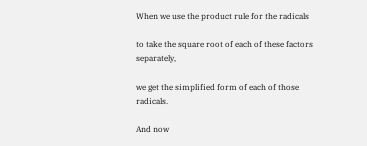When we use the product rule for the radicals

to take the square root of each of these factors separately,

we get the simplified form of each of those radicals.

And now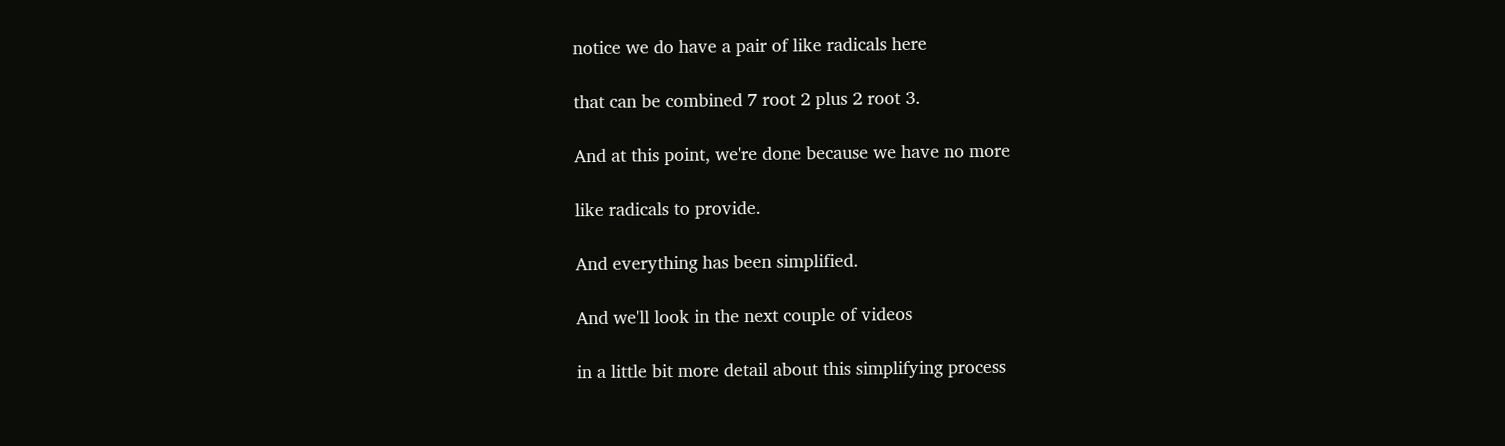notice we do have a pair of like radicals here

that can be combined 7 root 2 plus 2 root 3.

And at this point, we're done because we have no more

like radicals to provide.

And everything has been simplified.

And we'll look in the next couple of videos

in a little bit more detail about this simplifying process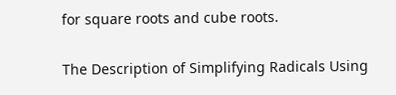for square roots and cube roots.

The Description of Simplifying Radicals Using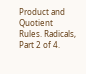Product and Quotient Rules. Radicals, Part 2 of 4.